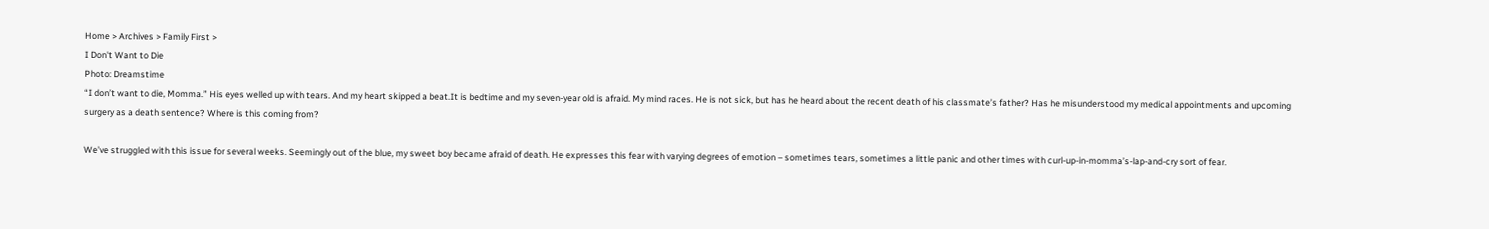Home > Archives > Family First >
I Don't Want to Die
Photo: Dreamstime
“I don’t want to die, Momma.” His eyes welled up with tears. And my heart skipped a beat.It is bedtime and my seven-year old is afraid. My mind races. He is not sick, but has he heard about the recent death of his classmate’s father? Has he misunderstood my medical appointments and upcoming surgery as a death sentence? Where is this coming from?

We’ve struggled with this issue for several weeks. Seemingly out of the blue, my sweet boy became afraid of death. He expresses this fear with varying degrees of emotion – sometimes tears, sometimes a little panic and other times with curl-up-in-momma’s-lap-and-cry sort of fear.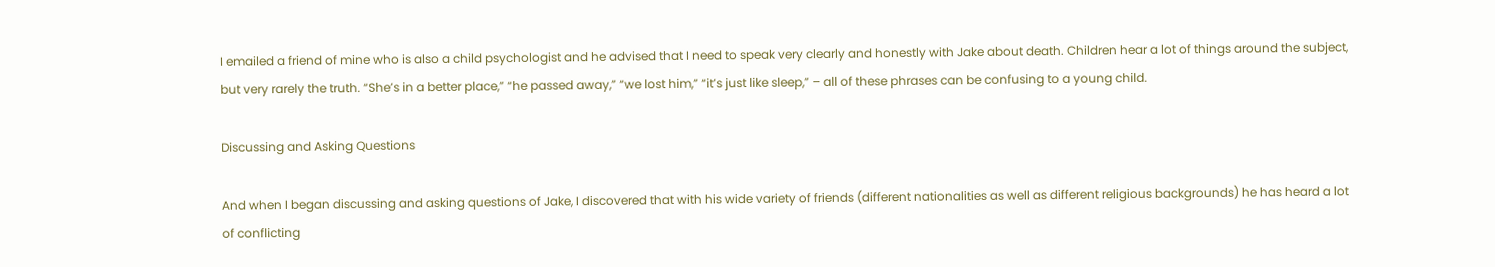I emailed a friend of mine who is also a child psychologist and he advised that I need to speak very clearly and honestly with Jake about death. Children hear a lot of things around the subject, but very rarely the truth. “She’s in a better place,” “he passed away,” “we lost him,” “it’s just like sleep,” – all of these phrases can be confusing to a young child.

Discussing and Asking Questions

And when I began discussing and asking questions of Jake, I discovered that with his wide variety of friends (different nationalities as well as different religious backgrounds) he has heard a lot of conflicting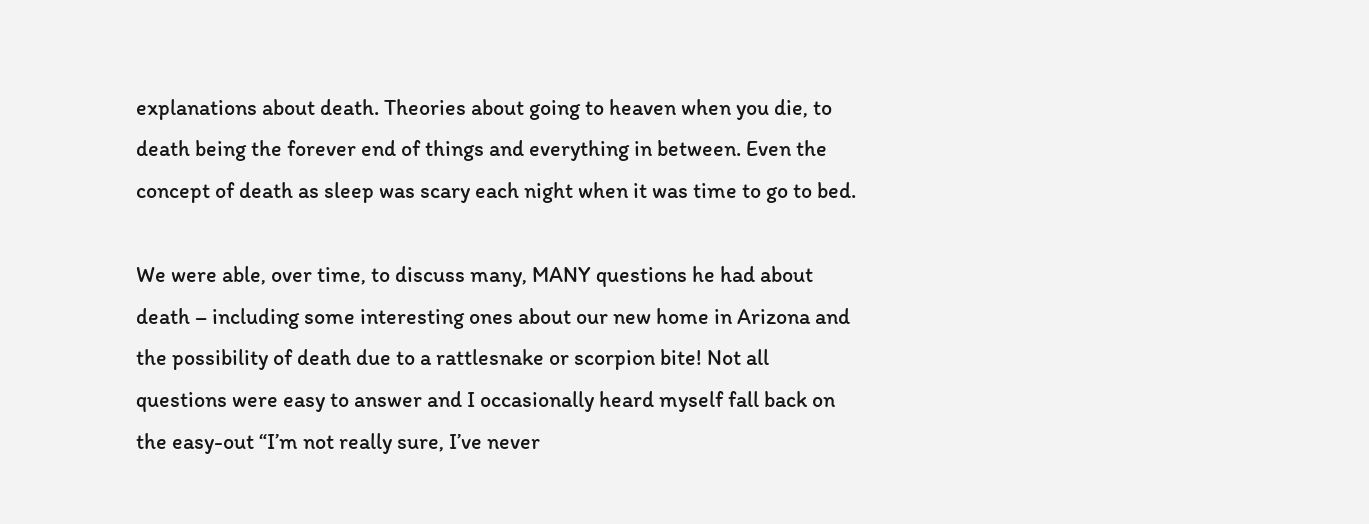explanations about death. Theories about going to heaven when you die, to death being the forever end of things and everything in between. Even the concept of death as sleep was scary each night when it was time to go to bed.

We were able, over time, to discuss many, MANY questions he had about death – including some interesting ones about our new home in Arizona and the possibility of death due to a rattlesnake or scorpion bite! Not all questions were easy to answer and I occasionally heard myself fall back on the easy-out “I’m not really sure, I’ve never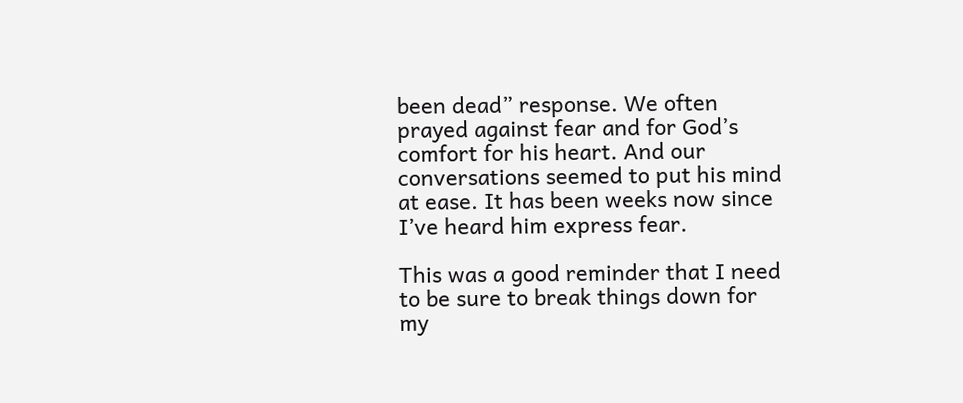been dead” response. We often prayed against fear and for God’s comfort for his heart. And our conversations seemed to put his mind at ease. It has been weeks now since I’ve heard him express fear.

This was a good reminder that I need to be sure to break things down for my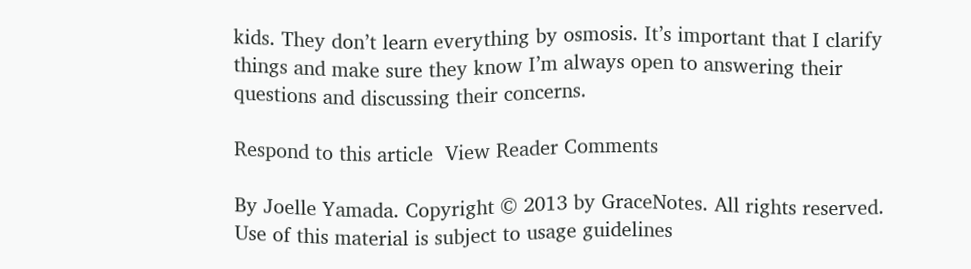kids. They don’t learn everything by osmosis. It’s important that I clarify things and make sure they know I’m always open to answering their questions and discussing their concerns.

Respond to this article  View Reader Comments

By Joelle Yamada. Copyright © 2013 by GraceNotes. All rights reserved. Use of this material is subject to usage guidelines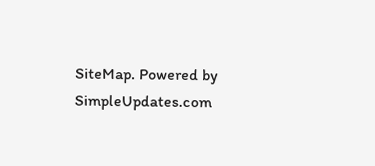SiteMap. Powered by SimpleUpdates.com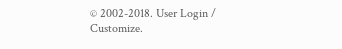© 2002-2018. User Login / Customize.